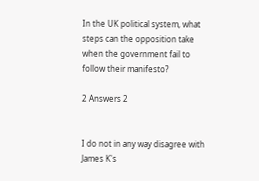In the UK political system, what steps can the opposition take when the government fail to follow their manifesto?

2 Answers 2


I do not in any way disagree with James K's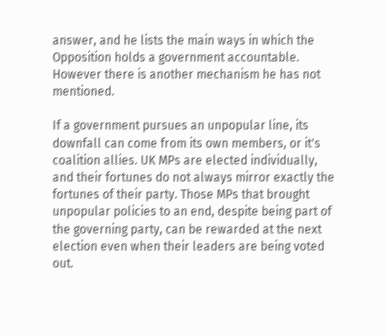answer, and he lists the main ways in which the Opposition holds a government accountable. However there is another mechanism he has not mentioned.

If a government pursues an unpopular line, its downfall can come from its own members, or it's coalition allies. UK MPs are elected individually, and their fortunes do not always mirror exactly the fortunes of their party. Those MPs that brought unpopular policies to an end, despite being part of the governing party, can be rewarded at the next election even when their leaders are being voted out.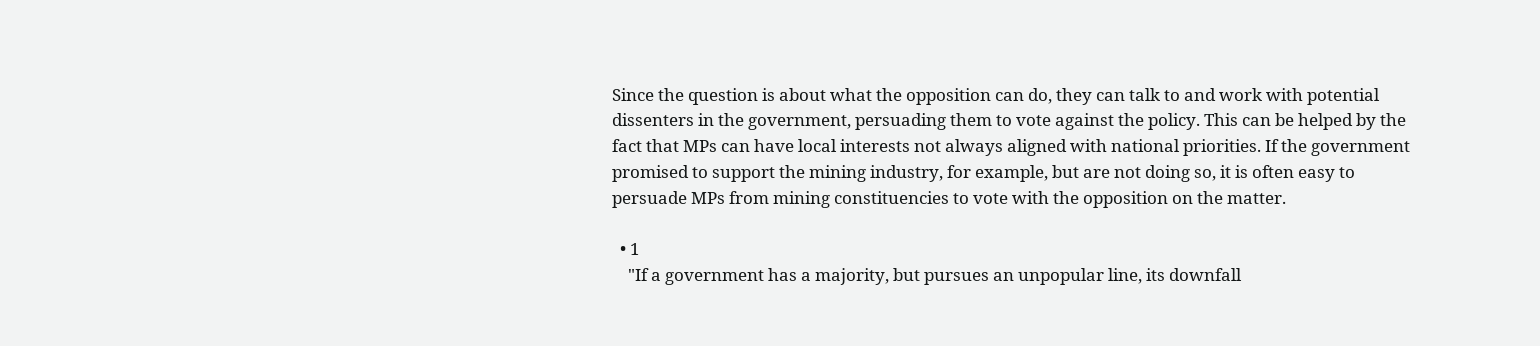Since the question is about what the opposition can do, they can talk to and work with potential dissenters in the government, persuading them to vote against the policy. This can be helped by the fact that MPs can have local interests not always aligned with national priorities. If the government promised to support the mining industry, for example, but are not doing so, it is often easy to persuade MPs from mining constituencies to vote with the opposition on the matter.

  • 1
    "If a government has a majority, but pursues an unpopular line, its downfall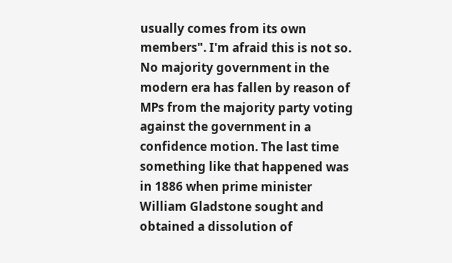usually comes from its own members". I'm afraid this is not so. No majority government in the modern era has fallen by reason of MPs from the majority party voting against the government in a confidence motion. The last time something like that happened was in 1886 when prime minister William Gladstone sought and obtained a dissolution of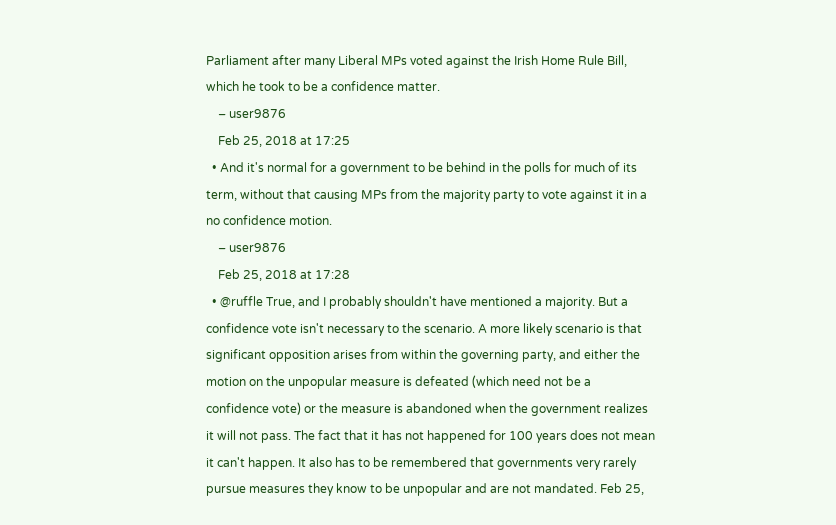Parliament after many Liberal MPs voted against the Irish Home Rule Bill, which he took to be a confidence matter.
    – user9876
    Feb 25, 2018 at 17:25
  • And it's normal for a government to be behind in the polls for much of its term, without that causing MPs from the majority party to vote against it in a no confidence motion.
    – user9876
    Feb 25, 2018 at 17:28
  • @ruffle True, and I probably shouldn't have mentioned a majority. But a confidence vote isn't necessary to the scenario. A more likely scenario is that significant opposition arises from within the governing party, and either the motion on the unpopular measure is defeated (which need not be a confidence vote) or the measure is abandoned when the government realizes it will not pass. The fact that it has not happened for 100 years does not mean it can't happen. It also has to be remembered that governments very rarely pursue measures they know to be unpopular and are not mandated. Feb 25,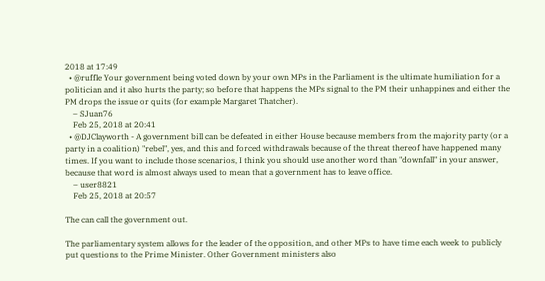2018 at 17:49
  • @ruffle Your government being voted down by your own MPs in the Parliament is the ultimate humiliation for a politician and it also hurts the party; so before that happens the MPs signal to the PM their unhappines and either the PM drops the issue or quits (for example Margaret Thatcher).
    – SJuan76
    Feb 25, 2018 at 20:41
  • @DJClayworth - A government bill can be defeated in either House because members from the majority party (or a party in a coalition) "rebel", yes, and this and forced withdrawals because of the threat thereof have happened many times. If you want to include those scenarios, I think you should use another word than "downfall" in your answer, because that word is almost always used to mean that a government has to leave office.
    – user8821
    Feb 25, 2018 at 20:57

The can call the government out.

The parliamentary system allows for the leader of the opposition, and other MPs to have time each week to publicly put questions to the Prime Minister. Other Government ministers also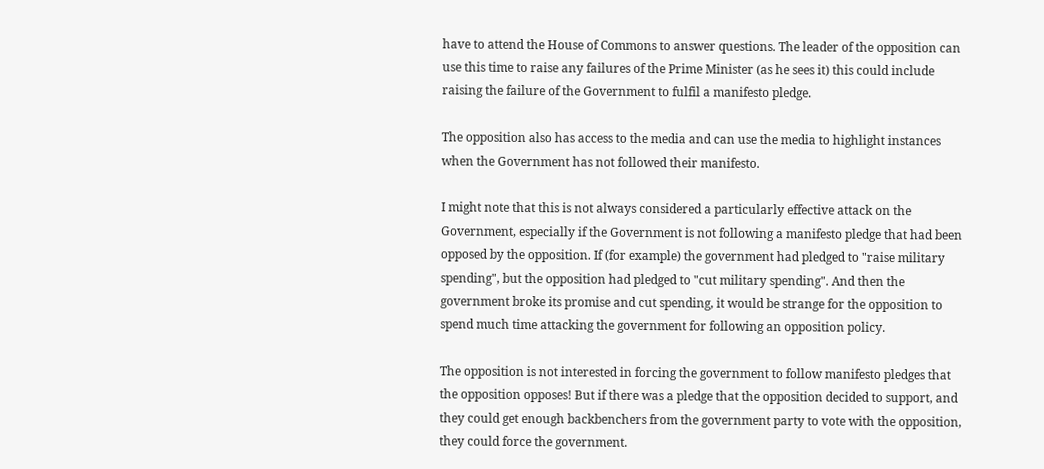have to attend the House of Commons to answer questions. The leader of the opposition can use this time to raise any failures of the Prime Minister (as he sees it) this could include raising the failure of the Government to fulfil a manifesto pledge.

The opposition also has access to the media and can use the media to highlight instances when the Government has not followed their manifesto.

I might note that this is not always considered a particularly effective attack on the Government, especially if the Government is not following a manifesto pledge that had been opposed by the opposition. If (for example) the government had pledged to "raise military spending", but the opposition had pledged to "cut military spending". And then the government broke its promise and cut spending, it would be strange for the opposition to spend much time attacking the government for following an opposition policy.

The opposition is not interested in forcing the government to follow manifesto pledges that the opposition opposes! But if there was a pledge that the opposition decided to support, and they could get enough backbenchers from the government party to vote with the opposition, they could force the government.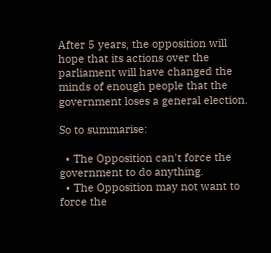After 5 years, the opposition will hope that its actions over the parliament will have changed the minds of enough people that the government loses a general election.

So to summarise:

  • The Opposition can't force the government to do anything.
  • The Opposition may not want to force the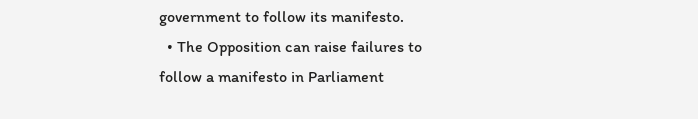government to follow its manifesto.
  • The Opposition can raise failures to follow a manifesto in Parliament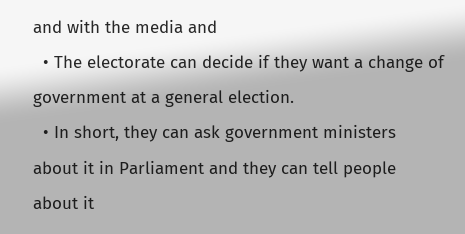and with the media and
  • The electorate can decide if they want a change of government at a general election.
  • In short, they can ask government ministers about it in Parliament and they can tell people about it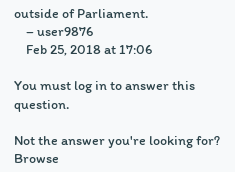outside of Parliament.
    – user9876
    Feb 25, 2018 at 17:06

You must log in to answer this question.

Not the answer you're looking for? Browse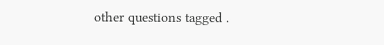other questions tagged .